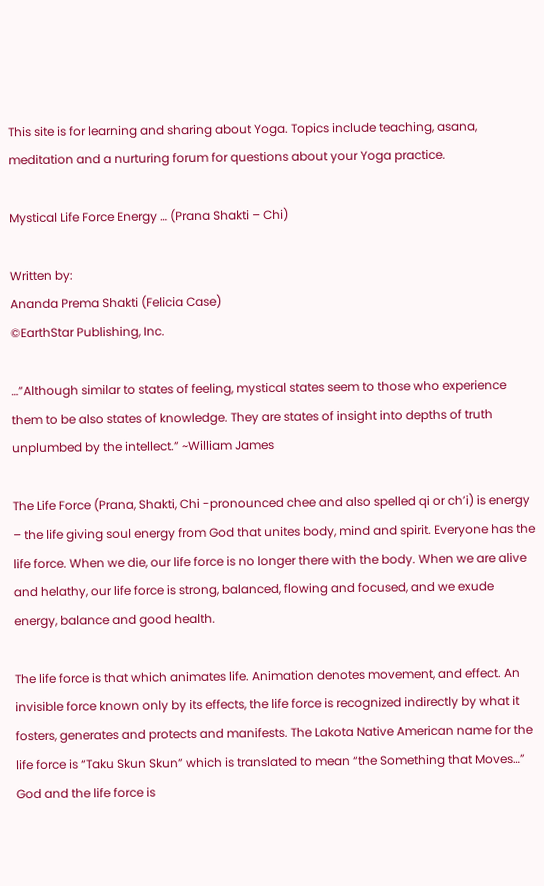This site is for learning and sharing about Yoga. Topics include teaching, asana, meditation and a nurturing forum for questions about your Yoga practice.

Mystical Life Force Energy … (Prana Shakti – Chi)

Written by:
Ananda Prema Shakti (Felicia Case)
©EarthStar Publishing, Inc.

…”Although similar to states of feeling, mystical states seem to those who experience them to be also states of knowledge. They are states of insight into depths of truth unplumbed by the intellect.” ~William James

The Life Force (Prana, Shakti, Chi -pronounced chee and also spelled qi or ch’i) is energy – the life giving soul energy from God that unites body, mind and spirit. Everyone has the life force. When we die, our life force is no longer there with the body. When we are alive and helathy, our life force is strong, balanced, flowing and focused, and we exude energy, balance and good health.

The life force is that which animates life. Animation denotes movement, and effect. An invisible force known only by its effects, the life force is recognized indirectly by what it fosters, generates and protects and manifests. The Lakota Native American name for the life force is “Taku Skun Skun” which is translated to mean “the Something that Moves…” God and the life force is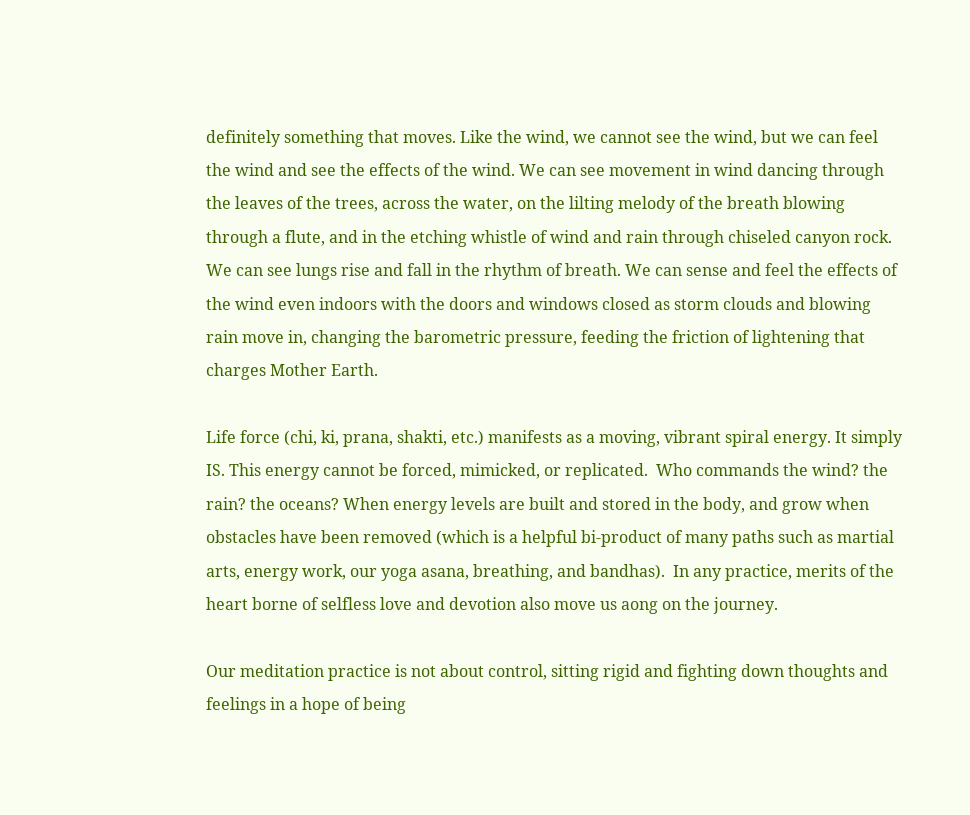definitely something that moves. Like the wind, we cannot see the wind, but we can feel the wind and see the effects of the wind. We can see movement in wind dancing through the leaves of the trees, across the water, on the lilting melody of the breath blowing through a flute, and in the etching whistle of wind and rain through chiseled canyon rock. We can see lungs rise and fall in the rhythm of breath. We can sense and feel the effects of the wind even indoors with the doors and windows closed as storm clouds and blowing rain move in, changing the barometric pressure, feeding the friction of lightening that charges Mother Earth.

Life force (chi, ki, prana, shakti, etc.) manifests as a moving, vibrant spiral energy. It simply IS. This energy cannot be forced, mimicked, or replicated.  Who commands the wind? the rain? the oceans? When energy levels are built and stored in the body, and grow when obstacles have been removed (which is a helpful bi-product of many paths such as martial arts, energy work, our yoga asana, breathing, and bandhas).  In any practice, merits of the heart borne of selfless love and devotion also move us aong on the journey.

Our meditation practice is not about control, sitting rigid and fighting down thoughts and feelings in a hope of being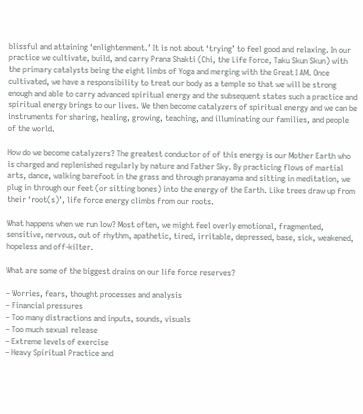blissful and attaining ‘enlightenment.’ It is not about ‘trying’ to feel good and relaxing. In our practice we cultivate, build, and carry Prana Shakti (Chi, the Life Force, Taku Skun Skun) with the primary catalysts being the eight limbs of Yoga and merging with the Great I AM. Once cultivated, we have a responsibility to treat our body as a temple so that we will be strong enough and able to carry advanced spiritual energy and the subsequent states such a practice and spiritual energy brings to our lives. We then become catalyzers of spiritual energy and we can be instruments for sharing, healing, growing, teaching, and illuminating our families, and people of the world.

How do we become catalyzers? The greatest conductor of of this energy is our Mother Earth who is charged and replenished regularly by nature and Father Sky. By practicing flows of martial arts, dance, walking barefoot in the grass and through pranayama and sitting in meditation, we plug in through our feet (or sitting bones) into the energy of the Earth. Like trees draw up from their ‘root(s)’, life force energy climbs from our roots.

What happens when we run low? Most often, we might feel overly emotional, fragmented, sensitive, nervous, out of rhythm, apathetic, tired, irritable, depressed, base, sick, weakened, hopeless and off-kilter.

What are some of the biggest drains on our life force reserves?

– Worries, fears, thought processes and analysis
– Financial pressures
– Too many distractions and inputs, sounds, visuals
– Too much sexual release
– Extreme levels of exercise
– Heavy Spiritual Practice and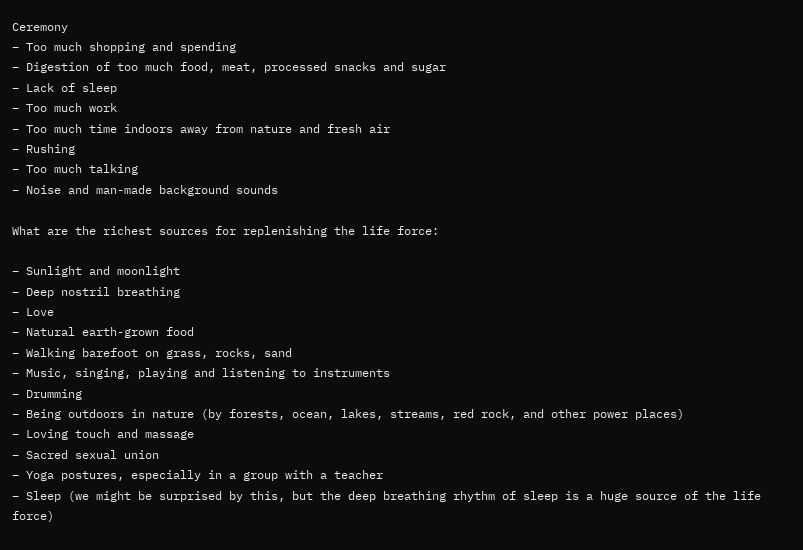Ceremony
– Too much shopping and spending
– Digestion of too much food, meat, processed snacks and sugar
– Lack of sleep
– Too much work
– Too much time indoors away from nature and fresh air
– Rushing
– Too much talking
– Noise and man-made background sounds

What are the richest sources for replenishing the life force:

– Sunlight and moonlight
– Deep nostril breathing
– Love
– Natural earth-grown food
– Walking barefoot on grass, rocks, sand
– Music, singing, playing and listening to instruments
– Drumming
– Being outdoors in nature (by forests, ocean, lakes, streams, red rock, and other power places)
– Loving touch and massage
– Sacred sexual union
– Yoga postures, especially in a group with a teacher
– Sleep (we might be surprised by this, but the deep breathing rhythm of sleep is a huge source of the life force)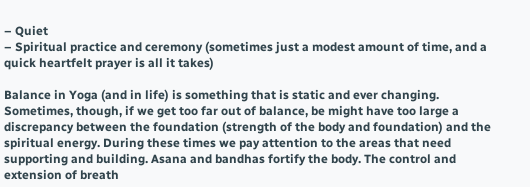– Quiet
– Spiritual practice and ceremony (sometimes just a modest amount of time, and a quick heartfelt prayer is all it takes)

Balance in Yoga (and in life) is something that is static and ever changing. Sometimes, though, if we get too far out of balance, be might have too large a discrepancy between the foundation (strength of the body and foundation) and the spiritual energy. During these times we pay attention to the areas that need supporting and building. Asana and bandhas fortify the body. The control and extension of breath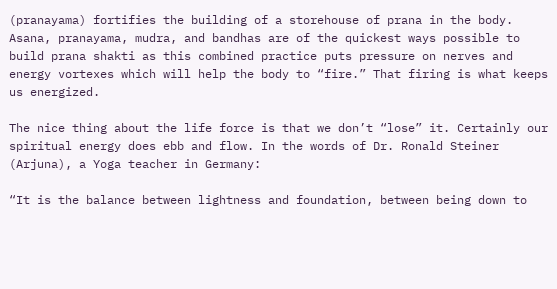(pranayama) fortifies the building of a storehouse of prana in the body. Asana, pranayama, mudra, and bandhas are of the quickest ways possible to build prana shakti as this combined practice puts pressure on nerves and energy vortexes which will help the body to “fire.” That firing is what keeps us energized.

The nice thing about the life force is that we don’t “lose” it. Certainly our spiritual energy does ebb and flow. In the words of Dr. Ronald Steiner (Arjuna), a Yoga teacher in Germany:

“It is the balance between lightness and foundation, between being down to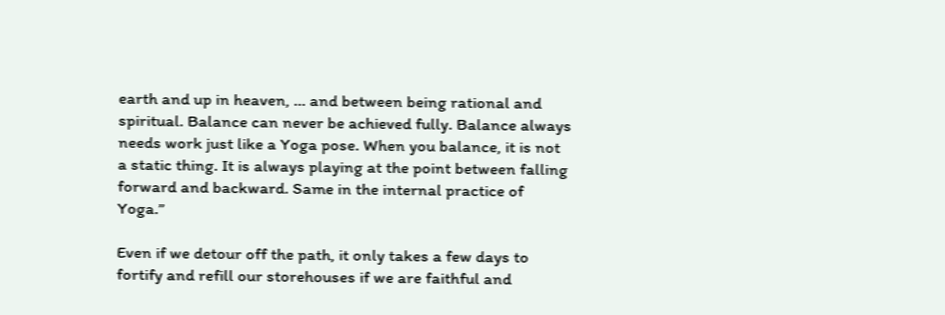earth and up in heaven, … and between being rational and spiritual. Balance can never be achieved fully. Balance always needs work just like a Yoga pose. When you balance, it is not a static thing. It is always playing at the point between falling forward and backward. Same in the internal practice of Yoga.”

Even if we detour off the path, it only takes a few days to fortify and refill our storehouses if we are faithful and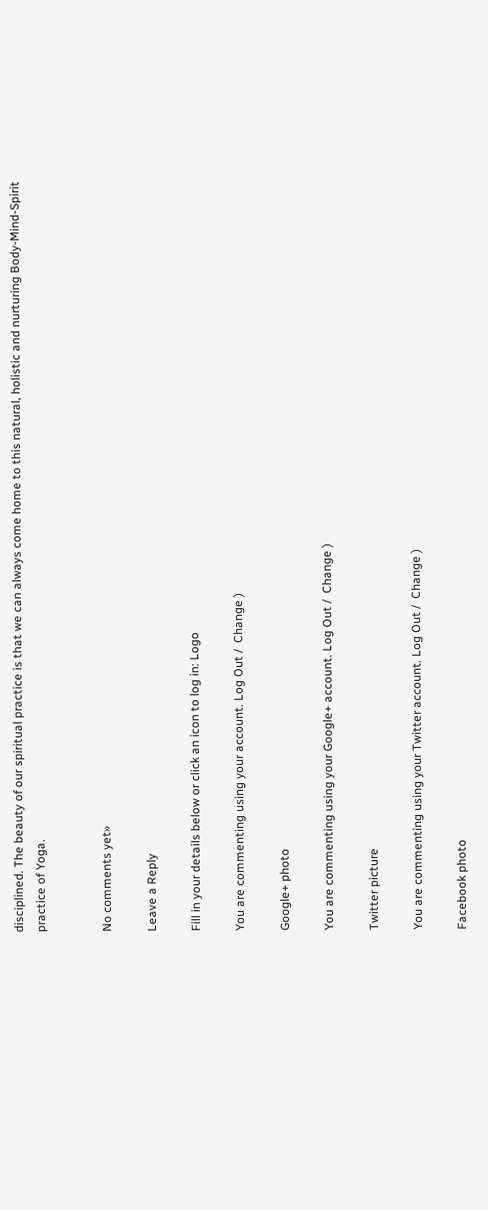disciplined. The beauty of our spiritual practice is that we can always come home to this natural, holistic and nurturing Body-Mind-Spirit practice of Yoga.


No comments yet»

Leave a Reply

Fill in your details below or click an icon to log in: Logo

You are commenting using your account. Log Out /  Change )

Google+ photo

You are commenting using your Google+ account. Log Out /  Change )

Twitter picture

You are commenting using your Twitter account. Log Out /  Change )

Facebook photo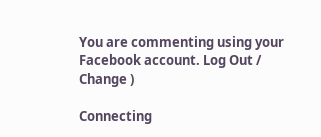You are commenting using your Facebook account. Log Out /  Change )

Connecting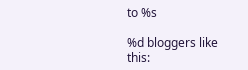to %s

%d bloggers like this: